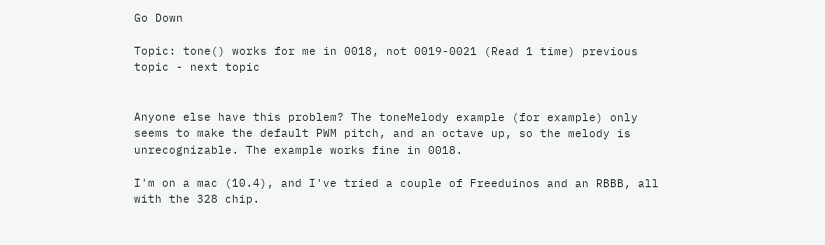Go Down

Topic: tone() works for me in 0018, not 0019-0021 (Read 1 time) previous topic - next topic


Anyone else have this problem? The toneMelody example (for example) only seems to make the default PWM pitch, and an octave up, so the melody is unrecognizable. The example works fine in 0018.

I'm on a mac (10.4), and I've tried a couple of Freeduinos and an RBBB, all with the 328 chip.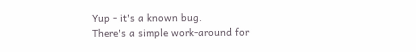Yup - it's a known bug.
There's a simple work-around for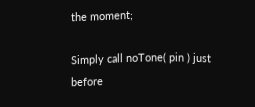the moment;

Simply call noTone( pin ) just before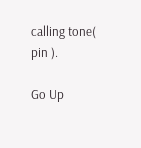calling tone( pin ).

Go Up